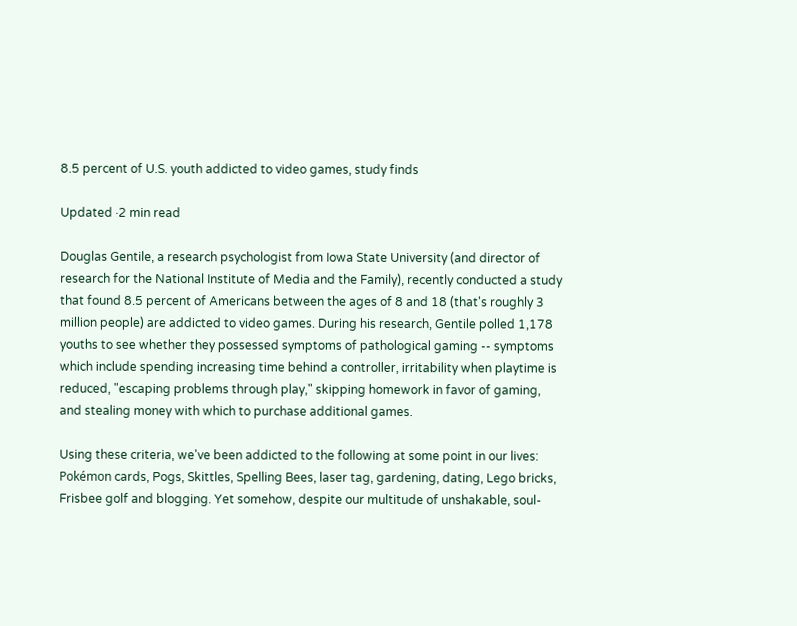8.5 percent of U.S. youth addicted to video games, study finds

Updated ·2 min read

Douglas Gentile, a research psychologist from Iowa State University (and director of research for the National Institute of Media and the Family), recently conducted a study that found 8.5 percent of Americans between the ages of 8 and 18 (that's roughly 3 million people) are addicted to video games. During his research, Gentile polled 1,178 youths to see whether they possessed symptoms of pathological gaming -- symptoms which include spending increasing time behind a controller, irritability when playtime is reduced, "escaping problems through play," skipping homework in favor of gaming, and stealing money with which to purchase additional games.

Using these criteria, we've been addicted to the following at some point in our lives: Pokémon cards, Pogs, Skittles, Spelling Bees, laser tag, gardening, dating, Lego bricks, Frisbee golf and blogging. Yet somehow, despite our multitude of unshakable, soul-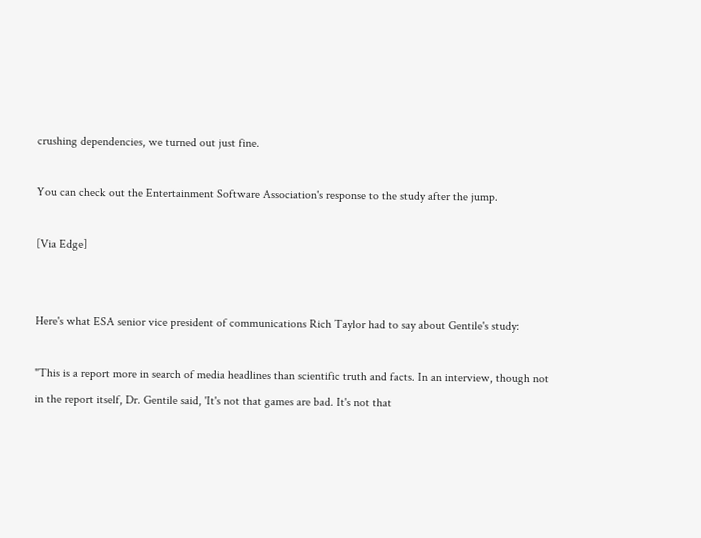crushing dependencies, we turned out just fine.

You can check out the Entertainment Software Association's response to the study after the jump.

[Via Edge]


Here's what ESA senior vice president of communications Rich Taylor had to say about Gentile's study:

"This is a report more in search of media headlines than scientific truth and facts. In an interview, though not in the report itself, Dr. Gentile said, 'It's not that games are bad. It's not that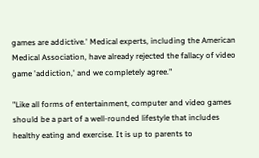games are addictive.' Medical experts, including the American Medical Association, have already rejected the fallacy of video game 'addiction,' and we completely agree."

"Like all forms of entertainment, computer and video games should be a part of a well-rounded lifestyle that includes healthy eating and exercise. It is up to parents to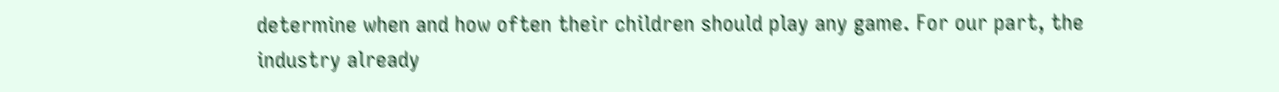determine when and how often their children should play any game. For our part, the industry already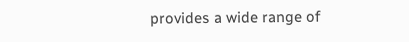provides a wide range of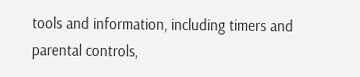tools and information, including timers and parental controls,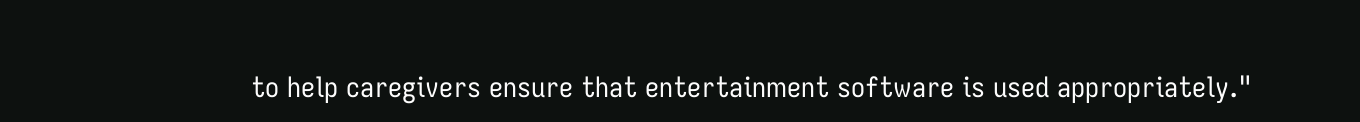to help caregivers ensure that entertainment software is used appropriately."